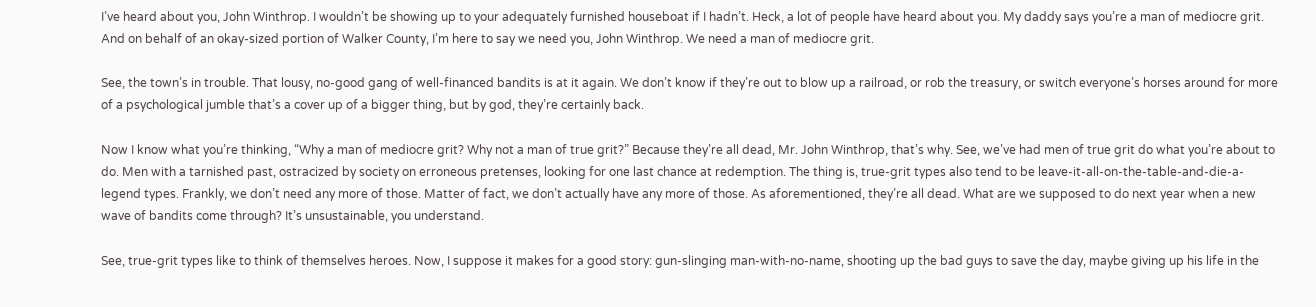I’ve heard about you, John Winthrop. I wouldn’t be showing up to your adequately furnished houseboat if I hadn’t. Heck, a lot of people have heard about you. My daddy says you’re a man of mediocre grit. And on behalf of an okay-sized portion of Walker County, I’m here to say we need you, John Winthrop. We need a man of mediocre grit.

See, the town’s in trouble. That lousy, no-good gang of well-financed bandits is at it again. We don’t know if they’re out to blow up a railroad, or rob the treasury, or switch everyone’s horses around for more of a psychological jumble that’s a cover up of a bigger thing, but by god, they’re certainly back.

Now I know what you’re thinking, “Why a man of mediocre grit? Why not a man of true grit?” Because they’re all dead, Mr. John Winthrop, that’s why. See, we’ve had men of true grit do what you’re about to do. Men with a tarnished past, ostracized by society on erroneous pretenses, looking for one last chance at redemption. The thing is, true-grit types also tend to be leave-it-all-on-the-table-and-die-a-legend types. Frankly, we don’t need any more of those. Matter of fact, we don’t actually have any more of those. As aforementioned, they’re all dead. What are we supposed to do next year when a new wave of bandits come through? It’s unsustainable, you understand.

See, true-grit types like to think of themselves heroes. Now, I suppose it makes for a good story: gun-slinging man-with-no-name, shooting up the bad guys to save the day, maybe giving up his life in the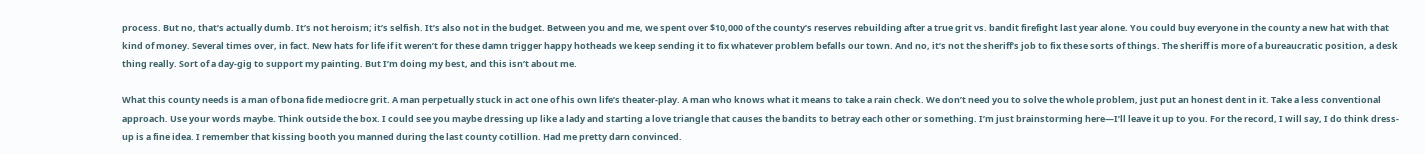process. But no, that’s actually dumb. It’s not heroism; it’s selfish. It’s also not in the budget. Between you and me, we spent over $10,000 of the county’s reserves rebuilding after a true grit vs. bandit firefight last year alone. You could buy everyone in the county a new hat with that kind of money. Several times over, in fact. New hats for life if it weren’t for these damn trigger happy hotheads we keep sending it to fix whatever problem befalls our town. And no, it’s not the sheriff’s job to fix these sorts of things. The sheriff is more of a bureaucratic position, a desk thing really. Sort of a day-gig to support my painting. But I’m doing my best, and this isn’t about me.

What this county needs is a man of bona fide mediocre grit. A man perpetually stuck in act one of his own life’s theater-play. A man who knows what it means to take a rain check. We don’t need you to solve the whole problem, just put an honest dent in it. Take a less conventional approach. Use your words maybe. Think outside the box. I could see you maybe dressing up like a lady and starting a love triangle that causes the bandits to betray each other or something. I’m just brainstorming here—I’ll leave it up to you. For the record, I will say, I do think dress-up is a fine idea. I remember that kissing booth you manned during the last county cotillion. Had me pretty darn convinced.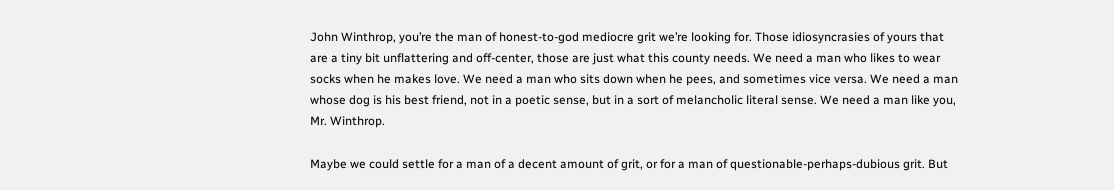John Winthrop, you’re the man of honest-to-god mediocre grit we’re looking for. Those idiosyncrasies of yours that are a tiny bit unflattering and off-center, those are just what this county needs. We need a man who likes to wear socks when he makes love. We need a man who sits down when he pees, and sometimes vice versa. We need a man whose dog is his best friend, not in a poetic sense, but in a sort of melancholic literal sense. We need a man like you, Mr. Winthrop.

Maybe we could settle for a man of a decent amount of grit, or for a man of questionable-perhaps-dubious grit. But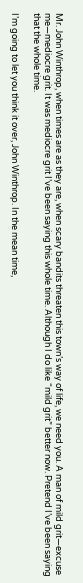Mr. John Winthrop, when times are as they are, when scary bandits threaten this town’s way of life, we need you. A man of mild grit—excuse me—mediocre grit. It was mediocre grit I’ve been saying this whole time. Although I do like “mild grit” better now. Pretend I’ve been saying that the whole time.

I’m going to let you think it over, John Winthrop. In the mean time,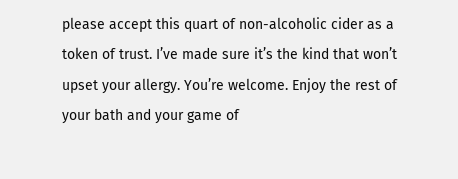please accept this quart of non-alcoholic cider as a token of trust. I’ve made sure it’s the kind that won’t upset your allergy. You’re welcome. Enjoy the rest of your bath and your game of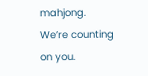mahjong. We’re counting on you.